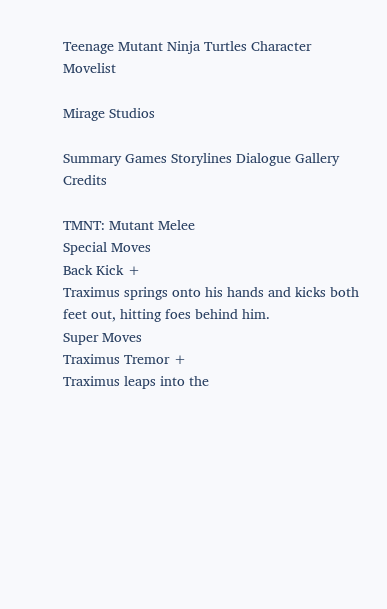Teenage Mutant Ninja Turtles Character Movelist

Mirage Studios

Summary Games Storylines Dialogue Gallery Credits

TMNT: Mutant Melee
Special Moves
Back Kick +
Traximus springs onto his hands and kicks both feet out, hitting foes behind him.
Super Moves
Traximus Tremor +
Traximus leaps into the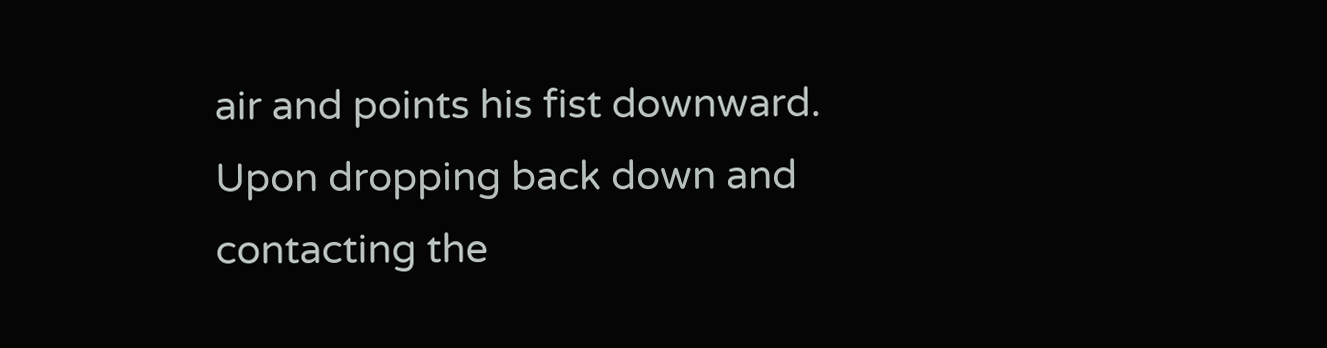air and points his fist downward. Upon dropping back down and contacting the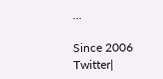...

Since 2006
Twitter|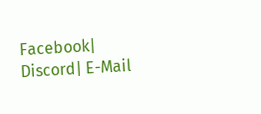Facebook| Discord| E-Mail